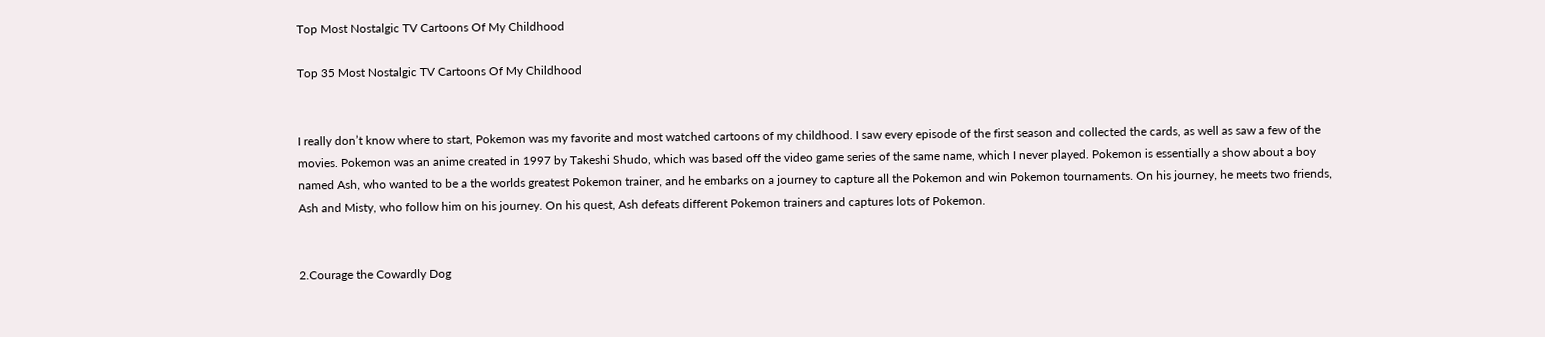Top Most Nostalgic TV Cartoons Of My Childhood

Top 35 Most Nostalgic TV Cartoons Of My Childhood


I really don’t know where to start, Pokemon was my favorite and most watched cartoons of my childhood. I saw every episode of the first season and collected the cards, as well as saw a few of the movies. Pokemon was an anime created in 1997 by Takeshi Shudo, which was based off the video game series of the same name, which I never played. Pokemon is essentially a show about a boy named Ash, who wanted to be a the worlds greatest Pokemon trainer, and he embarks on a journey to capture all the Pokemon and win Pokemon tournaments. On his journey, he meets two friends, Ash and Misty, who follow him on his journey. On his quest, Ash defeats different Pokemon trainers and captures lots of Pokemon.


2.Courage the Cowardly Dog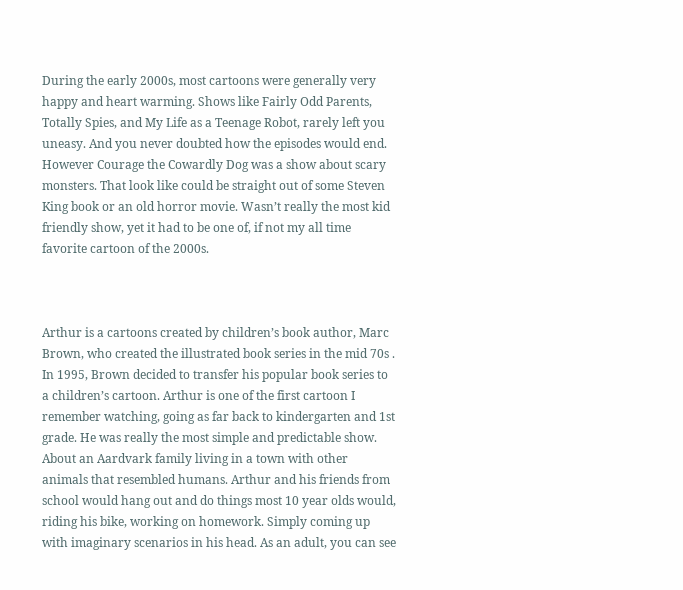During the early 2000s, most cartoons were generally very happy and heart warming. Shows like Fairly Odd Parents, Totally Spies, and My Life as a Teenage Robot, rarely left you uneasy. And you never doubted how the episodes would end. However Courage the Cowardly Dog was a show about scary monsters. That look like could be straight out of some Steven King book or an old horror movie. Wasn’t really the most kid friendly show, yet it had to be one of, if not my all time favorite cartoon of the 2000s.



Arthur is a cartoons created by children’s book author, Marc Brown, who created the illustrated book series in the mid 70s . In 1995, Brown decided to transfer his popular book series to a children’s cartoon. Arthur is one of the first cartoon I remember watching, going as far back to kindergarten and 1st grade. He was really the most simple and predictable show. About an Aardvark family living in a town with other animals that resembled humans. Arthur and his friends from school would hang out and do things most 10 year olds would, riding his bike, working on homework. Simply coming up with imaginary scenarios in his head. As an adult, you can see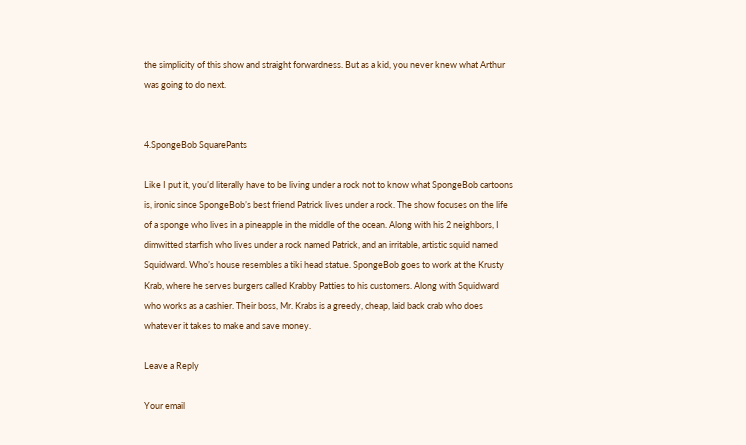the simplicity of this show and straight forwardness. But as a kid, you never knew what Arthur was going to do next.


4.SpongeBob SquarePants

Like I put it, you’d literally have to be living under a rock not to know what SpongeBob cartoons is, ironic since SpongeBob’s best friend Patrick lives under a rock. The show focuses on the life of a sponge who lives in a pineapple in the middle of the ocean. Along with his 2 neighbors, I dimwitted starfish who lives under a rock named Patrick, and an irritable, artistic squid named Squidward. Who’s house resembles a tiki head statue. SpongeBob goes to work at the Krusty Krab, where he serves burgers called Krabby Patties to his customers. Along with Squidward who works as a cashier. Their boss, Mr. Krabs is a greedy, cheap, laid back crab who does whatever it takes to make and save money.

Leave a Reply

Your email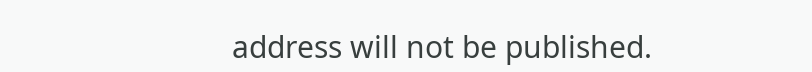address will not be published.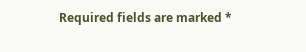Required fields are marked *